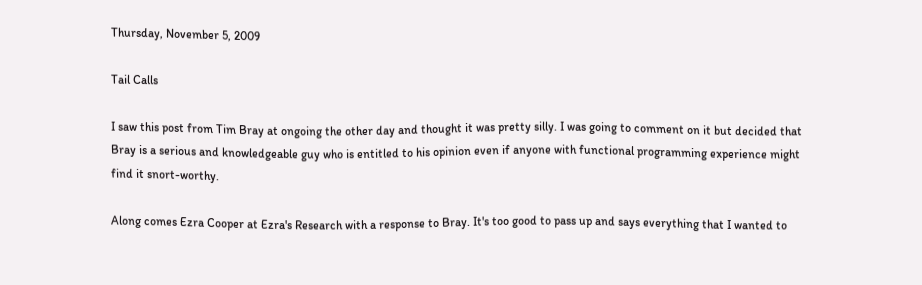Thursday, November 5, 2009

Tail Calls

I saw this post from Tim Bray at ongoing the other day and thought it was pretty silly. I was going to comment on it but decided that Bray is a serious and knowledgeable guy who is entitled to his opinion even if anyone with functional programming experience might find it snort-worthy.

Along comes Ezra Cooper at Ezra's Research with a response to Bray. It's too good to pass up and says everything that I wanted to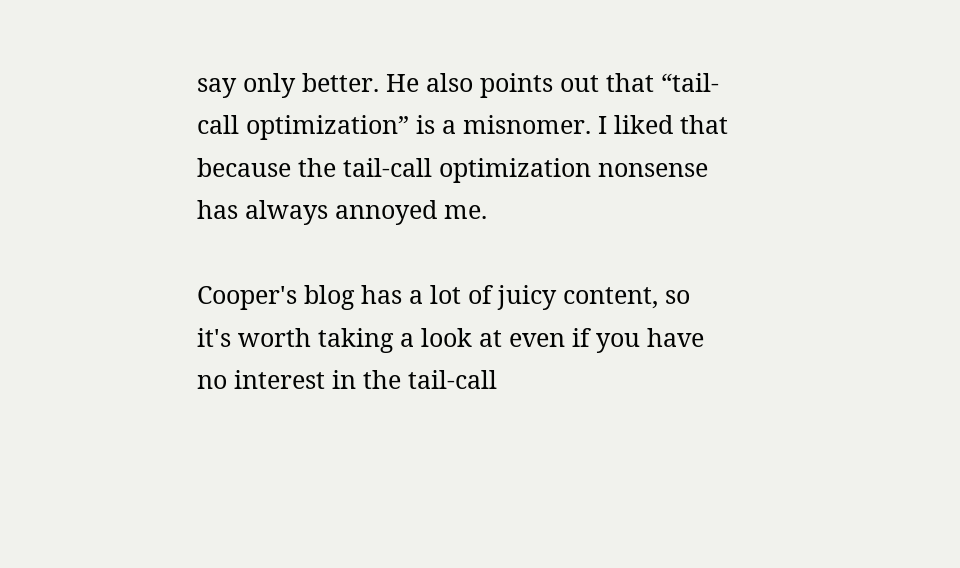say only better. He also points out that “tail-call optimization” is a misnomer. I liked that because the tail-call optimization nonsense has always annoyed me.

Cooper's blog has a lot of juicy content, so it's worth taking a look at even if you have no interest in the tail-call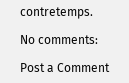contretemps.

No comments:

Post a Comment